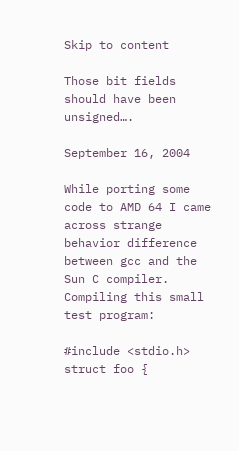Skip to content

Those bit fields should have been unsigned….

September 16, 2004

While porting some code to AMD 64 I came across strange behavior difference between gcc and the Sun C compiler. Compiling this small test program:

#include <stdio.h>
struct foo {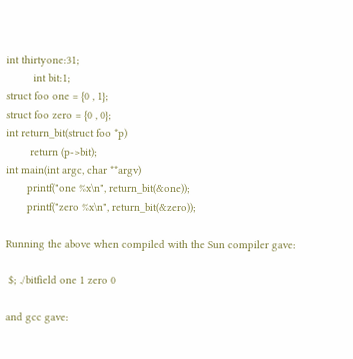int thirtyone:31;
         int bit:1;
struct foo one = {0 , 1};
struct foo zero = {0 , 0};
int return_bit(struct foo *p)
        return (p->bit);
int main(int argc, char **argv)
       printf("one %x\n", return_bit(&one));
       printf("zero %x\n", return_bit(&zero));

Running the above when compiled with the Sun compiler gave:

 $; ./bitfield one 1 zero 0

and gcc gave: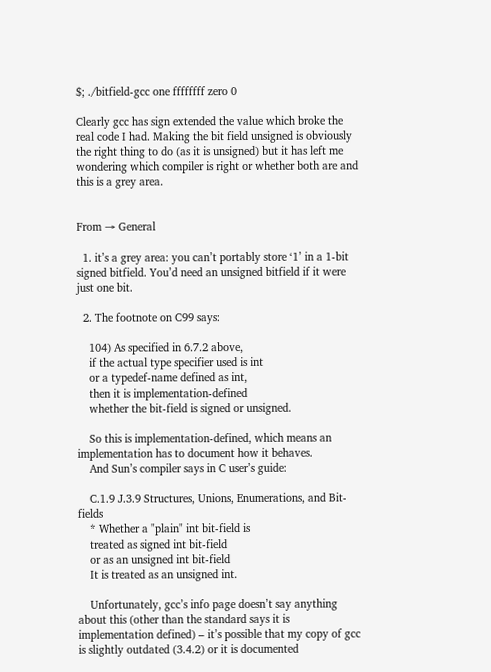$; ./bitfield-gcc one ffffffff zero 0

Clearly gcc has sign extended the value which broke the real code I had. Making the bit field unsigned is obviously the right thing to do (as it is unsigned) but it has left me wondering which compiler is right or whether both are and this is a grey area.


From → General

  1. it’s a grey area: you can’t portably store ‘1’ in a 1-bit signed bitfield. You’d need an unsigned bitfield if it were just one bit.

  2. The footnote on C99 says:

    104) As specified in 6.7.2 above,
    if the actual type specifier used is int
    or a typedef-name defined as int,
    then it is implementation-defined
    whether the bit-field is signed or unsigned.

    So this is implementation-defined, which means an implementation has to document how it behaves.
    And Sun’s compiler says in C user’s guide:

    C.1.9 J.3.9 Structures, Unions, Enumerations, and Bit-fields
    * Whether a "plain" int bit-field is
    treated as signed int bit-field
    or as an unsigned int bit-field
    It is treated as an unsigned int.

    Unfortunately, gcc’s info page doesn’t say anything about this (other than the standard says it is implementation defined) – it’s possible that my copy of gcc is slightly outdated (3.4.2) or it is documented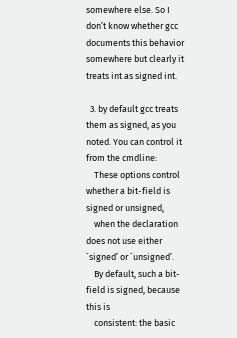somewhere else. So I don’t know whether gcc documents this behavior somewhere but clearly it treats int as signed int.

  3. by default gcc treats them as signed, as you noted. You can control it from the cmdline:
    These options control whether a bit-field is signed or unsigned,
    when the declaration does not use either `signed’ or `unsigned’.
    By default, such a bit-field is signed, because this is
    consistent: the basic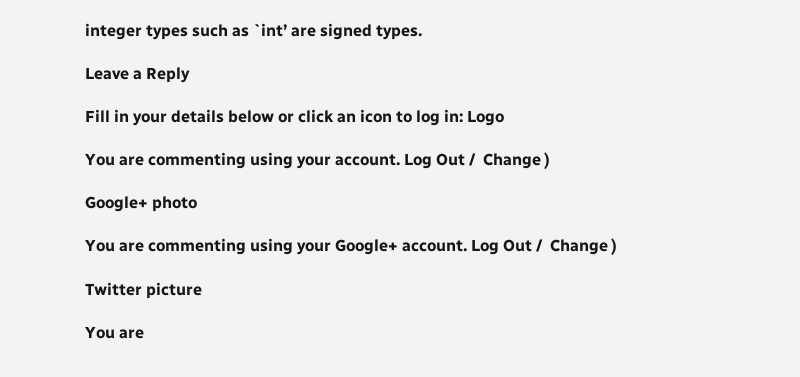integer types such as `int’ are signed types.

Leave a Reply

Fill in your details below or click an icon to log in: Logo

You are commenting using your account. Log Out /  Change )

Google+ photo

You are commenting using your Google+ account. Log Out /  Change )

Twitter picture

You are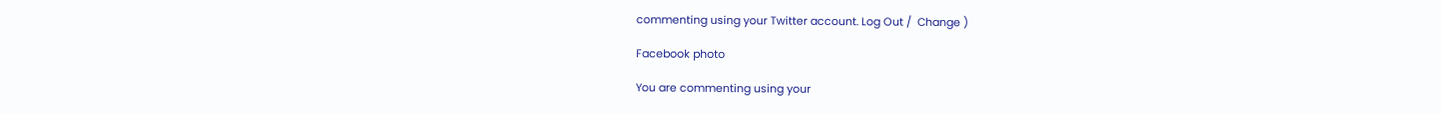commenting using your Twitter account. Log Out /  Change )

Facebook photo

You are commenting using your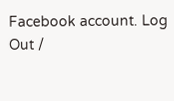Facebook account. Log Out /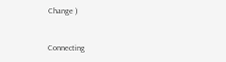Change )


Connecting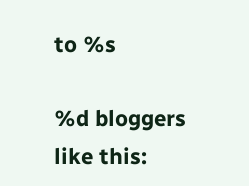to %s

%d bloggers like this: